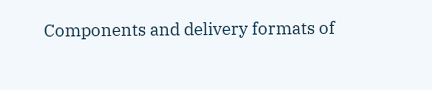Components and delivery formats of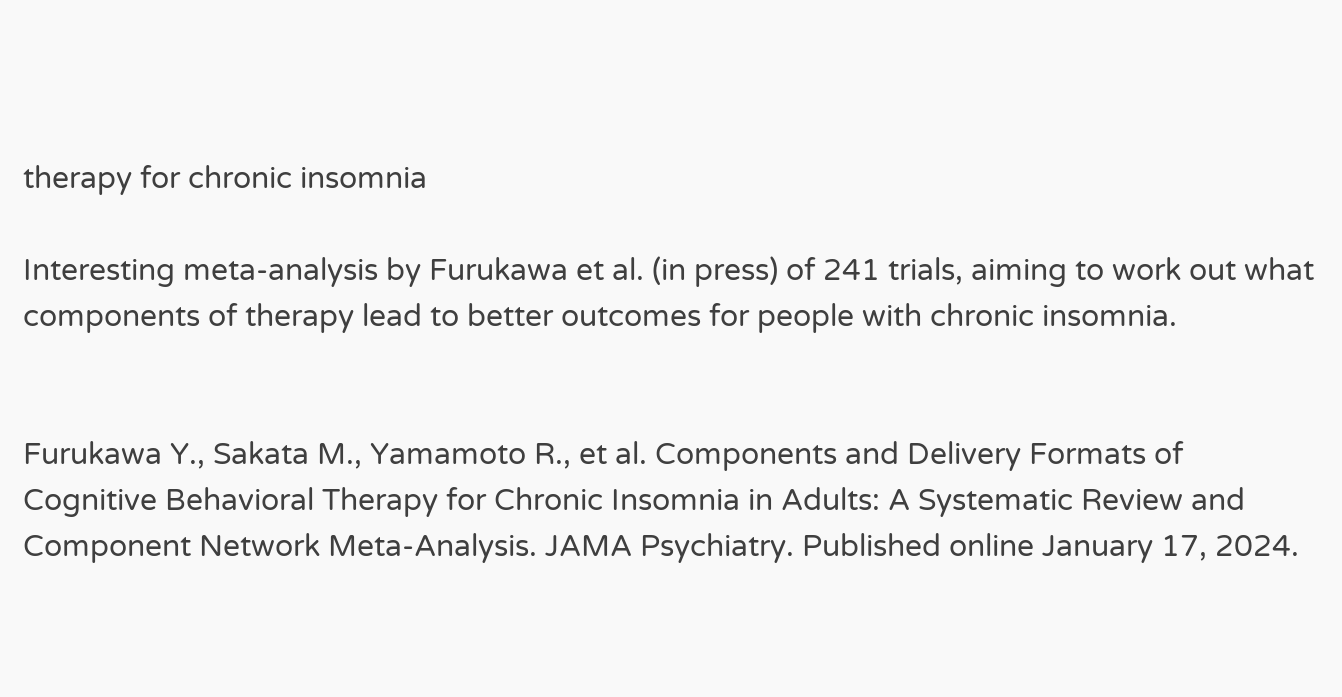therapy for chronic insomnia

Interesting meta-analysis by Furukawa et al. (in press) of 241 trials, aiming to work out what components of therapy lead to better outcomes for people with chronic insomnia.


Furukawa Y., Sakata M., Yamamoto R., et al. Components and Delivery Formats of Cognitive Behavioral Therapy for Chronic Insomnia in Adults: A Systematic Review and Component Network Meta-Analysis. JAMA Psychiatry. Published online January 17, 2024.